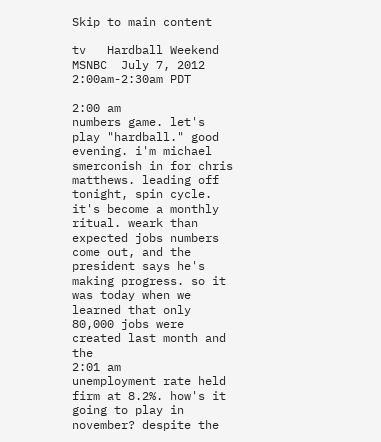Skip to main content

tv   Hardball Weekend  MSNBC  July 7, 2012 2:00am-2:30am PDT

2:00 am
numbers game. let's play "hardball." good evening. i'm michael smerconish in for chris matthews. leading off tonight, spin cycle. it's become a monthly ritual. weark than expected jobs numbers come out, and the president says he's making progress. so it was today when we learned that only 80,000 jobs were created last month and the
2:01 am
unemployment rate held firm at 8.2%. how's it going to play in november? despite the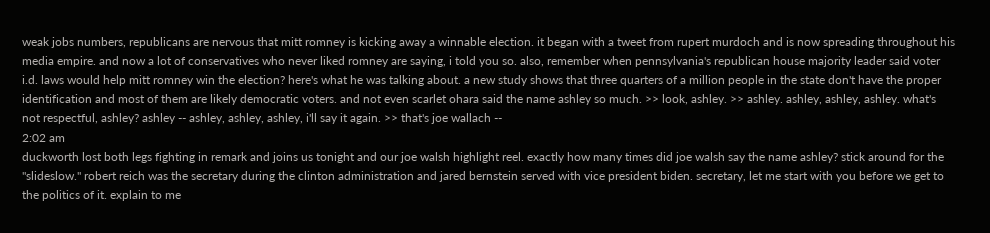weak jobs numbers, republicans are nervous that mitt romney is kicking away a winnable election. it began with a tweet from rupert murdoch and is now spreading throughout his media empire. and now a lot of conservatives who never liked romney are saying, i told you so. also, remember when pennsylvania's republican house majority leader said voter i.d. laws would help mitt romney win the election? here's what he was talking about. a new study shows that three quarters of a million people in the state don't have the proper identification and most of them are likely democratic voters. and not even scarlet ohara said the name ashley so much. >> look, ashley. >> ashley. ashley, ashley, ashley. what's not respectful, ashley? ashley -- ashley, ashley, ashley, i'll say it again. >> that's joe wallach --
2:02 am
duckworth lost both legs fighting in remark and joins us tonight and our joe walsh highlight reel. exactly how many times did joe walsh say the name ashley? stick around for the "slideslow." robert reich was the secretary during the clinton administration and jared bernstein served with vice president biden. secretary, let me start with you before we get to the politics of it. explain to me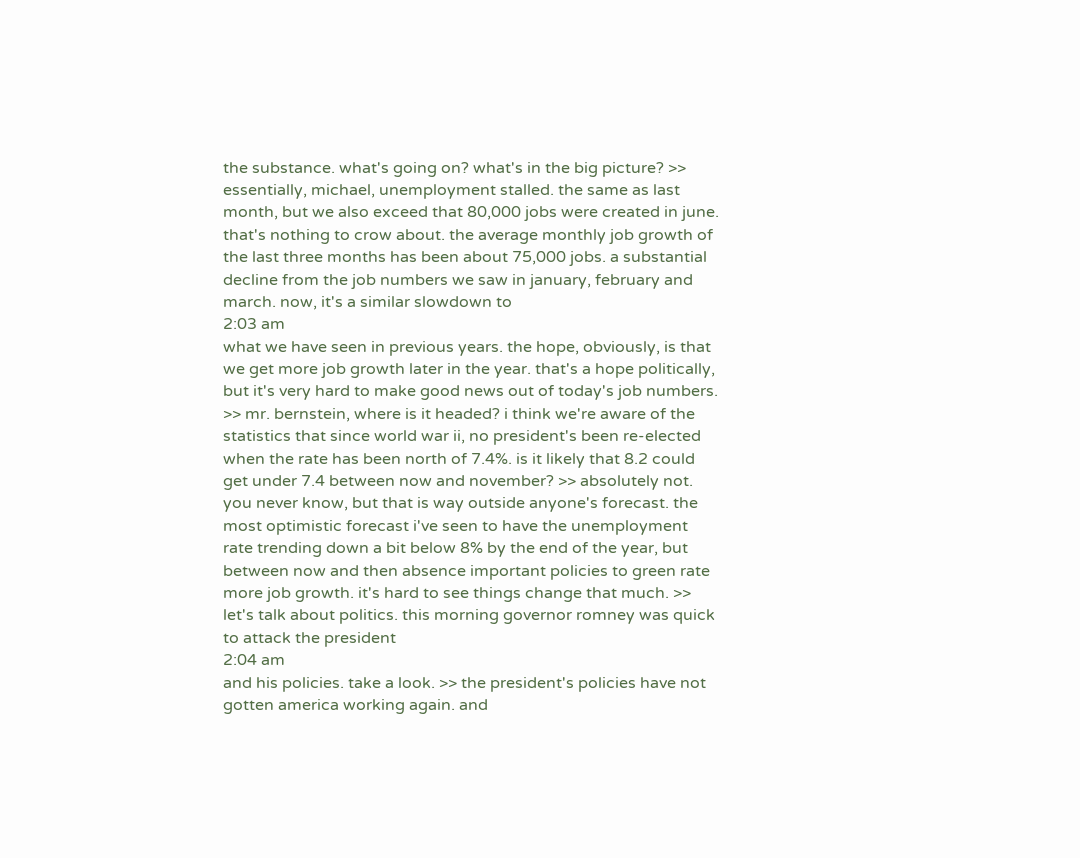the substance. what's going on? what's in the big picture? >> essentially, michael, unemployment stalled. the same as last month, but we also exceed that 80,000 jobs were created in june. that's nothing to crow about. the average monthly job growth of the last three months has been about 75,000 jobs. a substantial decline from the job numbers we saw in january, february and march. now, it's a similar slowdown to
2:03 am
what we have seen in previous years. the hope, obviously, is that we get more job growth later in the year. that's a hope politically, but it's very hard to make good news out of today's job numbers. >> mr. bernstein, where is it headed? i think we're aware of the statistics that since world war ii, no president's been re-elected when the rate has been north of 7.4%. is it likely that 8.2 could get under 7.4 between now and november? >> absolutely not. you never know, but that is way outside anyone's forecast. the most optimistic forecast i've seen to have the unemployment rate trending down a bit below 8% by the end of the year, but between now and then absence important policies to green rate more job growth. it's hard to see things change that much. >> let's talk about politics. this morning governor romney was quick to attack the president
2:04 am
and his policies. take a look. >> the president's policies have not gotten america working again. and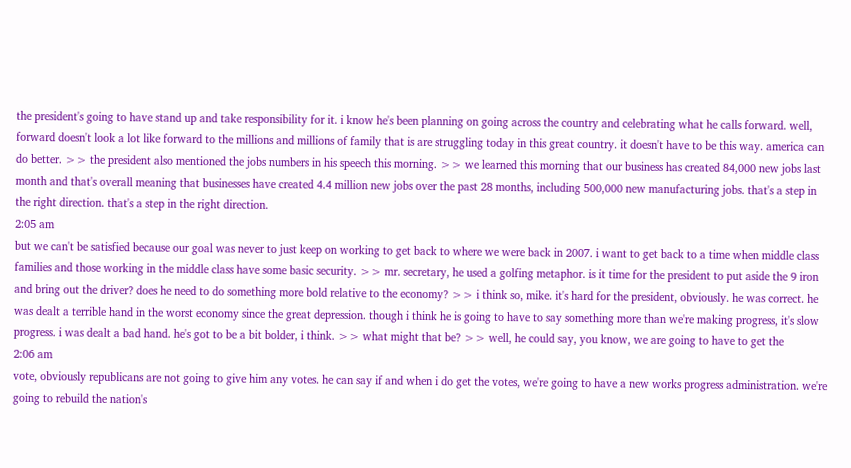the president's going to have stand up and take responsibility for it. i know he's been planning on going across the country and celebrating what he calls forward. well, forward doesn't look a lot like forward to the millions and millions of family that is are struggling today in this great country. it doesn't have to be this way. america can do better. >> the president also mentioned the jobs numbers in his speech this morning. >> we learned this morning that our business has created 84,000 new jobs last month and that's overall meaning that businesses have created 4.4 million new jobs over the past 28 months, including 500,000 new manufacturing jobs. that's a step in the right direction. that's a step in the right direction.
2:05 am
but we can't be satisfied because our goal was never to just keep on working to get back to where we were back in 2007. i want to get back to a time when middle class families and those working in the middle class have some basic security. >> mr. secretary, he used a golfing metaphor. is it time for the president to put aside the 9 iron and bring out the driver? does he need to do something more bold relative to the economy? >> i think so, mike. it's hard for the president, obviously. he was correct. he was dealt a terrible hand in the worst economy since the great depression. though i think he is going to have to say something more than we're making progress, it's slow progress. i was dealt a bad hand. he's got to be a bit bolder, i think. >> what might that be? >> well, he could say, you know, we are going to have to get the
2:06 am
vote, obviously republicans are not going to give him any votes. he can say if and when i do get the votes, we're going to have a new works progress administration. we're going to rebuild the nation's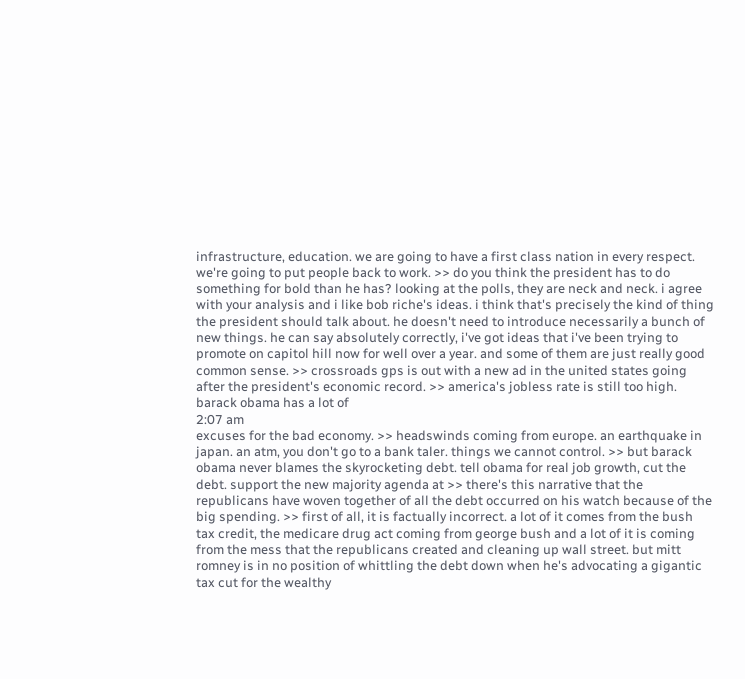infrastructure, education. we are going to have a first class nation in every respect. we're going to put people back to work. >> do you think the president has to do something for bold than he has? looking at the polls, they are neck and neck. i agree with your analysis and i like bob riche's ideas. i think that's precisely the kind of thing the president should talk about. he doesn't need to introduce necessarily a bunch of new things. he can say absolutely correctly, i've got ideas that i've been trying to promote on capitol hill now for well over a year. and some of them are just really good common sense. >> crossroads gps is out with a new ad in the united states going after the president's economic record. >> america's jobless rate is still too high. barack obama has a lot of
2:07 am
excuses for the bad economy. >> headswinds coming from europe. an earthquake in japan. an atm, you don't go to a bank taler. things we cannot control. >> but barack obama never blames the skyrocketing debt. tell obama for real job growth, cut the debt. support the new majority agenda at >> there's this narrative that the republicans have woven together of all the debt occurred on his watch because of the big spending. >> first of all, it is factually incorrect. a lot of it comes from the bush tax credit, the medicare drug act coming from george bush and a lot of it is coming from the mess that the republicans created and cleaning up wall street. but mitt romney is in no position of whittling the debt down when he's advocating a gigantic tax cut for the wealthy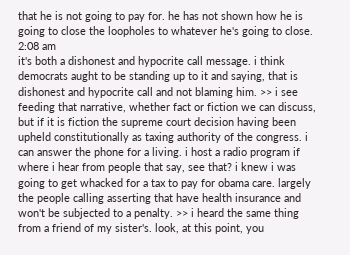that he is not going to pay for. he has not shown how he is going to close the loopholes to whatever he's going to close.
2:08 am
it's both a dishonest and hypocrite call message. i think democrats aught to be standing up to it and saying, that is dishonest and hypocrite call and not blaming him. >> i see feeding that narrative, whether fact or fiction we can discuss, but if it is fiction the supreme court decision having been upheld constitutionally as taxing authority of the congress. i can answer the phone for a living. i host a radio program if where i hear from people that say, see that? i knew i was going to get whacked for a tax to pay for obama care. largely the people calling asserting that have health insurance and won't be subjected to a penalty. >> i heard the same thing from a friend of my sister's. look, at this point, you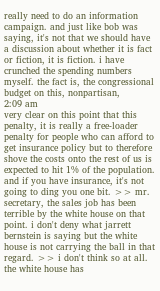really need to do an information campaign. and just like bob was saying, it's not that we should have a discussion about whether it is fact or fiction, it is fiction. i have crunched the spending numbers myself. the fact is, the congressional budget on this, nonpartisan,
2:09 am
very clear on this point that this penalty, it is really a free-loader penalty for people who can afford to get insurance policy but to therefore shove the costs onto the rest of us is expected to hit 1% of the population. and if you have insurance, it's not going to ding you one bit. >> mr. secretary, the sales job has been terrible by the white house on that point. i don't deny what jarrett bernstein is saying but the white house is not carrying the ball in that regard. >> i don't think so at all. the white house has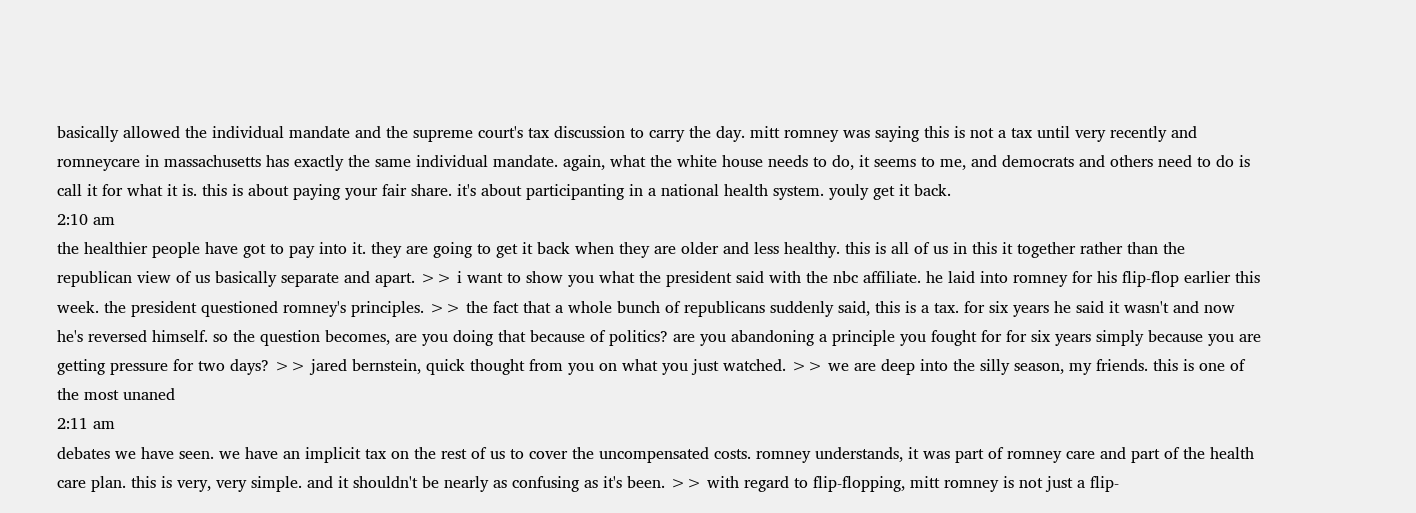basically allowed the individual mandate and the supreme court's tax discussion to carry the day. mitt romney was saying this is not a tax until very recently and romneycare in massachusetts has exactly the same individual mandate. again, what the white house needs to do, it seems to me, and democrats and others need to do is call it for what it is. this is about paying your fair share. it's about participanting in a national health system. youly get it back.
2:10 am
the healthier people have got to pay into it. they are going to get it back when they are older and less healthy. this is all of us in this it together rather than the republican view of us basically separate and apart. >> i want to show you what the president said with the nbc affiliate. he laid into romney for his flip-flop earlier this week. the president questioned romney's principles. >> the fact that a whole bunch of republicans suddenly said, this is a tax. for six years he said it wasn't and now he's reversed himself. so the question becomes, are you doing that because of politics? are you abandoning a principle you fought for for six years simply because you are getting pressure for two days? >> jared bernstein, quick thought from you on what you just watched. >> we are deep into the silly season, my friends. this is one of the most unaned
2:11 am
debates we have seen. we have an implicit tax on the rest of us to cover the uncompensated costs. romney understands, it was part of romney care and part of the health care plan. this is very, very simple. and it shouldn't be nearly as confusing as it's been. >> with regard to flip-flopping, mitt romney is not just a flip-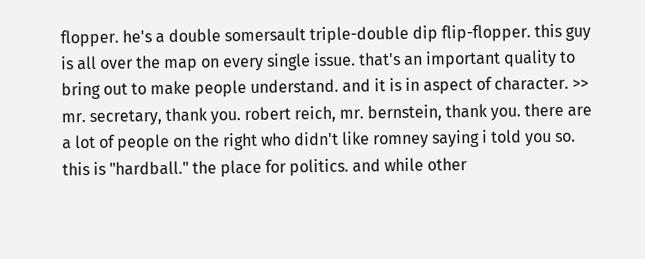flopper. he's a double somersault triple-double dip flip-flopper. this guy is all over the map on every single issue. that's an important quality to bring out to make people understand. and it is in aspect of character. >> mr. secretary, thank you. robert reich, mr. bernstein, thank you. there are a lot of people on the right who didn't like romney saying i told you so. this is "hardball." the place for politics. and while other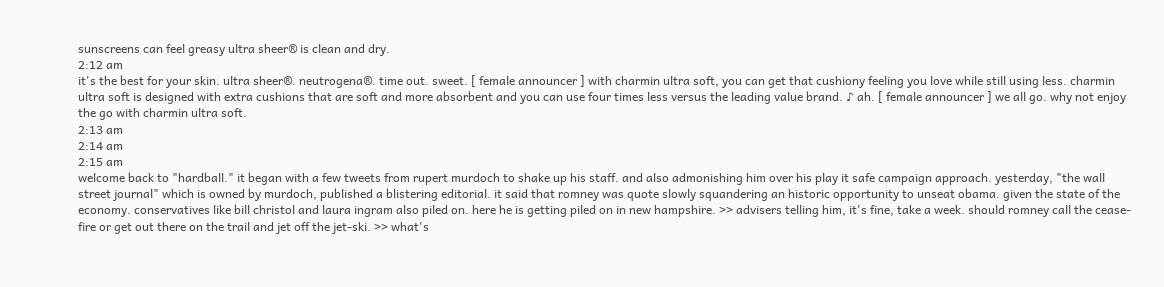sunscreens can feel greasy ultra sheer® is clean and dry.
2:12 am
it's the best for your skin. ultra sheer®. neutrogena®. time out. sweet. [ female announcer ] with charmin ultra soft, you can get that cushiony feeling you love while still using less. charmin ultra soft is designed with extra cushions that are soft and more absorbent and you can use four times less versus the leading value brand. ♪ ah. [ female announcer ] we all go. why not enjoy the go with charmin ultra soft.
2:13 am
2:14 am
2:15 am
welcome back to "hardball." it began with a few tweets from rupert murdoch to shake up his staff. and also admonishing him over his play it safe campaign approach. yesterday, "the wall street journal" which is owned by murdoch, published a blistering editorial. it said that romney was quote slowly squandering an historic opportunity to unseat obama. given the state of the economy. conservatives like bill christol and laura ingram also piled on. here he is getting piled on in new hampshire. >> advisers telling him, it's fine, take a week. should romney call the cease-fire or get out there on the trail and jet off the jet-ski. >> what's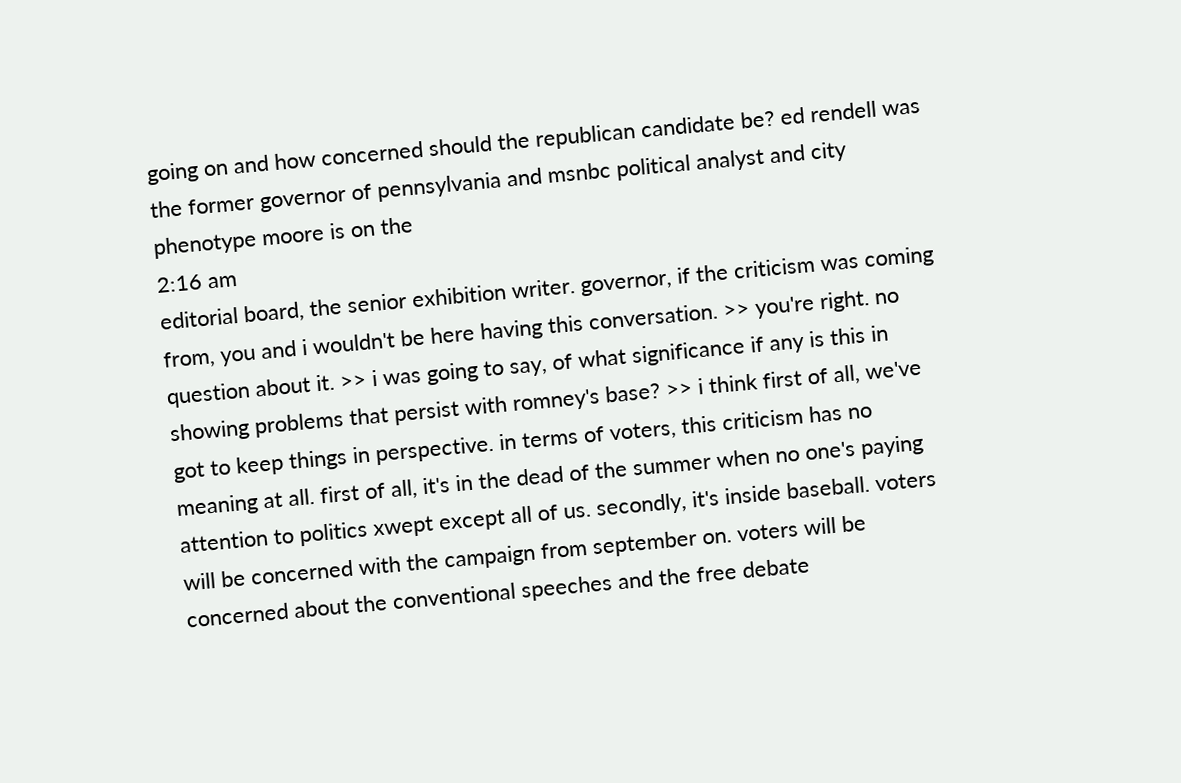going on and how concerned should the republican candidate be? ed rendell was the former governor of pennsylvania and msnbc political analyst and city phenotype moore is on the
2:16 am
editorial board, the senior exhibition writer. governor, if the criticism was coming from, you and i wouldn't be here having this conversation. >> you're right. no question about it. >> i was going to say, of what significance if any is this in showing problems that persist with romney's base? >> i think first of all, we've got to keep things in perspective. in terms of voters, this criticism has no meaning at all. first of all, it's in the dead of the summer when no one's paying attention to politics xwept except all of us. secondly, it's inside baseball. voters will be concerned with the campaign from september on. voters will be concerned about the conventional speeches and the free debate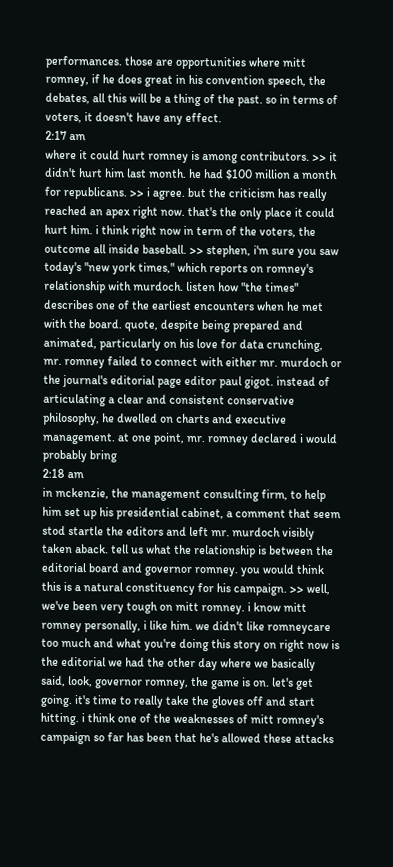performances. those are opportunities where mitt romney, if he does great in his convention speech, the debates, all this will be a thing of the past. so in terms of voters, it doesn't have any effect.
2:17 am
where it could hurt romney is among contributors. >> it didn't hurt him last month. he had $100 million a month for republicans. >> i agree. but the criticism has really reached an apex right now. that's the only place it could hurt him. i think right now in term of the voters, the outcome all inside baseball. >> stephen, i'm sure you saw today's "new york times," which reports on romney's relationship with murdoch. listen how "the times" describes one of the earliest encounters when he met with the board. quote, despite being prepared and animated, particularly on his love for data crunching, mr. romney failed to connect with either mr. murdoch or the journal's editorial page editor paul gigot. instead of articulating a clear and consistent conservative philosophy, he dwelled on charts and executive management. at one point, mr. romney declared i would probably bring
2:18 am
in mckenzie, the management consulting firm, to help him set up his presidential cabinet, a comment that seem stod startle the editors and left mr. murdoch visibly taken aback. tell us what the relationship is between the editorial board and governor romney. you would think this is a natural constituency for his campaign. >> well, we've been very tough on mitt romney. i know mitt romney personally, i like him. we didn't like romneycare too much and what you're doing this story on right now is the editorial we had the other day where we basically said, look, governor romney, the game is on. let's get going. it's time to really take the gloves off and start hitting. i think one of the weaknesses of mitt romney's campaign so far has been that he's allowed these attacks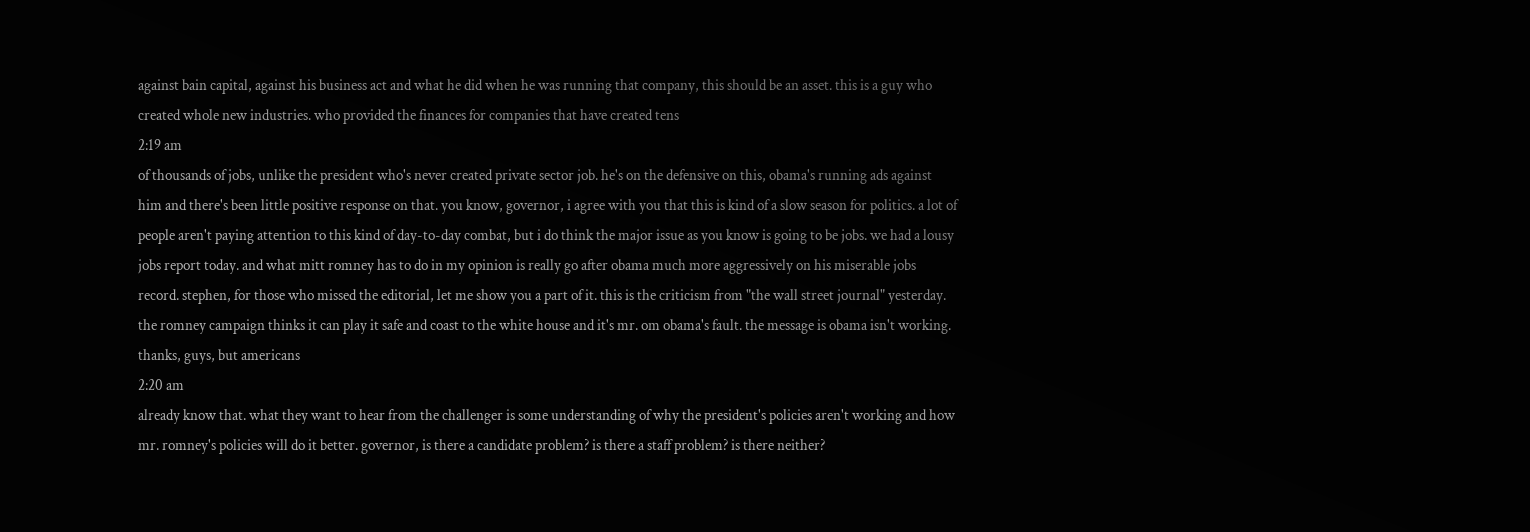against bain capital, against his business act and what he did when he was running that company, this should be an asset. this is a guy who created whole new industries. who provided the finances for companies that have created tens
2:19 am
of thousands of jobs, unlike the president who's never created private sector job. he's on the defensive on this, obama's running ads against him and there's been little positive response on that. you know, governor, i agree with you that this is kind of a slow season for politics. a lot of people aren't paying attention to this kind of day-to-day combat, but i do think the major issue as you know is going to be jobs. we had a lousy jobs report today. and what mitt romney has to do in my opinion is really go after obama much more aggressively on his miserable jobs record. stephen, for those who missed the editorial, let me show you a part of it. this is the criticism from "the wall street journal" yesterday. the romney campaign thinks it can play it safe and coast to the white house and it's mr. om obama's fault. the message is obama isn't working. thanks, guys, but americans
2:20 am
already know that. what they want to hear from the challenger is some understanding of why the president's policies aren't working and how mr. romney's policies will do it better. governor, is there a candidate problem? is there a staff problem? is there neither?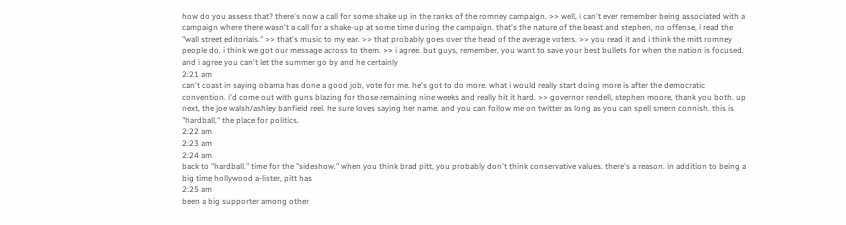how do you assess that? there's now a call for some shake up in the ranks of the romney campaign. >> well, i can't ever remember being associated with a campaign where there wasn't a call for a shake-up at some time during the campaign. that's the nature of the beast and stephen, no offense, i read the "wall street editorials." >> that's music to my ear. >> that probably goes over the head of the average voters. >> you read it and i think the mitt romney people do. i think we got our message across to them. >> i agree. but guys, remember, you want to save your best bullets for when the nation is focused. and i agree you can't let the summer go by and he certainly
2:21 am
can't coast in saying obama has done a good job, vote for me. he's got to do more. what i would really start doing more is after the democratic convention. i'd come out with guns blazing for those remaining nine weeks and really hit it hard. >> governor rendell, stephen moore, thank you both. up next, the joe walsh/ashley banfield reel. he sure loves saying her name. and you can follow me on twitter as long as you can spell smern connish. this is "hardball," the place for politics.
2:22 am
2:23 am
2:24 am
back to "hardball." time for the "sideshow." when you think brad pitt, you probably don't think conservative values. there's a reason. in addition to being a big time hollywood a-lister, pitt has
2:25 am
been a big supporter among other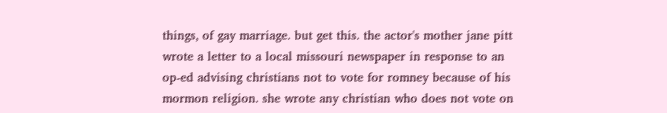things, of gay marriage. but get this. the actor's mother jane pitt wrote a letter to a local missouri newspaper in response to an op-ed advising christians not to vote for romney because of his mormon religion. she wrote any christian who does not vote on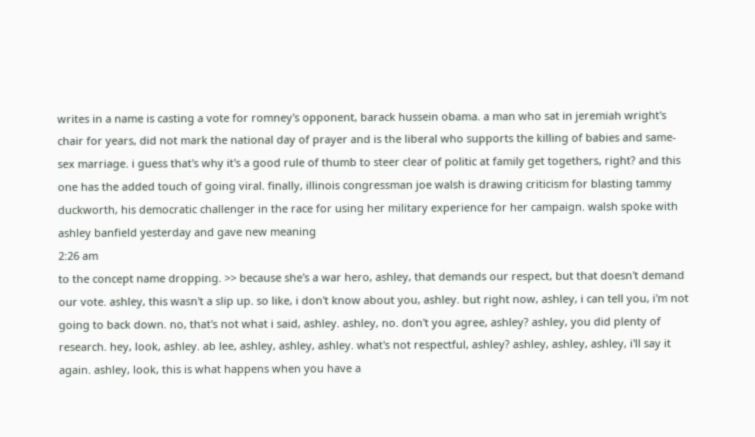writes in a name is casting a vote for romney's opponent, barack hussein obama. a man who sat in jeremiah wright's chair for years, did not mark the national day of prayer and is the liberal who supports the killing of babies and same-sex marriage. i guess that's why it's a good rule of thumb to steer clear of politic at family get togethers, right? and this one has the added touch of going viral. finally, illinois congressman joe walsh is drawing criticism for blasting tammy duckworth, his democratic challenger in the race for using her military experience for her campaign. walsh spoke with ashley banfield yesterday and gave new meaning
2:26 am
to the concept name dropping. >> because she's a war hero, ashley, that demands our respect, but that doesn't demand our vote. ashley, this wasn't a slip up. so like, i don't know about you, ashley. but right now, ashley, i can tell you, i'm not going to back down. no, that's not what i said, ashley. ashley, no. don't you agree, ashley? ashley, you did plenty of research. hey, look, ashley. ab lee, ashley, ashley, ashley. what's not respectful, ashley? ashley, ashley, ashley, i'll say it again. ashley, look, this is what happens when you have a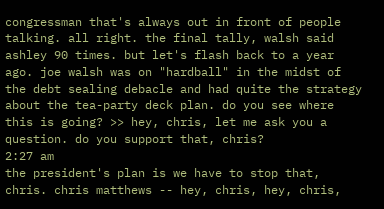congressman that's always out in front of people talking. all right. the final tally, walsh said ashley 90 times. but let's flash back to a year ago. joe walsh was on "hardball" in the midst of the debt sealing debacle and had quite the strategy about the tea-party deck plan. do you see where this is going? >> hey, chris, let me ask you a question. do you support that, chris?
2:27 am
the president's plan is we have to stop that, chris. chris matthews -- hey, chris, hey, chris,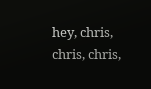hey, chris, chris, chris,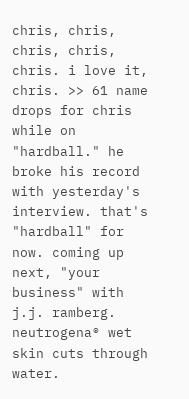chris, chris, chris, chris, chris. i love it, chris. >> 61 name drops for chris while on "hardball." he broke his record with yesterday's interview. that's "hardball" for now. coming up next, "your business" with j.j. ramberg. neutrogena® wet skin cuts through water.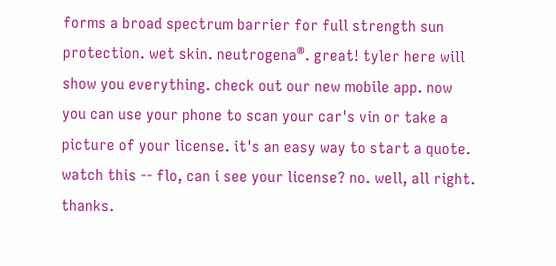forms a broad spectrum barrier for full strength sun protection. wet skin. neutrogena®. great! tyler here will show you everything. check out our new mobile app. now you can use your phone to scan your car's vin or take a picture of your license. it's an easy way to start a quote. watch this -- flo, can i see your license? no. well, all right. thanks.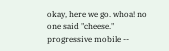okay, here we go. whoa! no one said "cheese." progressive mobile --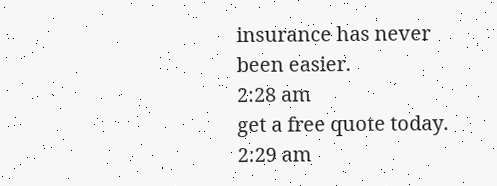insurance has never been easier.
2:28 am
get a free quote today.
2:29 am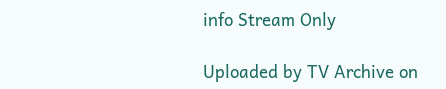info Stream Only

Uploaded by TV Archive on